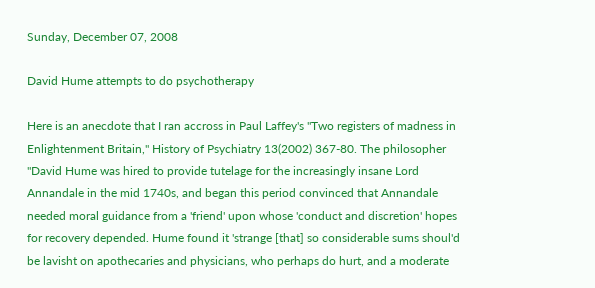Sunday, December 07, 2008

David Hume attempts to do psychotherapy

Here is an anecdote that I ran accross in Paul Laffey's "Two registers of madness in Enlightenment Britain," History of Psychiatry 13(2002) 367-80. The philosopher "David Hume was hired to provide tutelage for the increasingly insane Lord Annandale in the mid 1740s, and began this period convinced that Annandale needed moral guidance from a 'friend' upon whose 'conduct and discretion' hopes for recovery depended. Hume found it 'strange [that] so considerable sums shoul'd be lavisht on apothecaries and physicians, who perhaps do hurt, and a moderate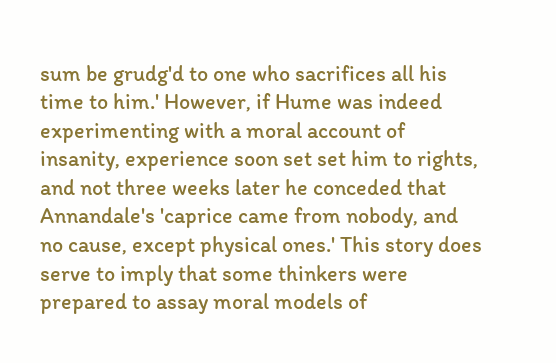sum be grudg'd to one who sacrifices all his time to him.' However, if Hume was indeed experimenting with a moral account of insanity, experience soon set set him to rights, and not three weeks later he conceded that Annandale's 'caprice came from nobody, and no cause, except physical ones.' This story does serve to imply that some thinkers were prepared to assay moral models of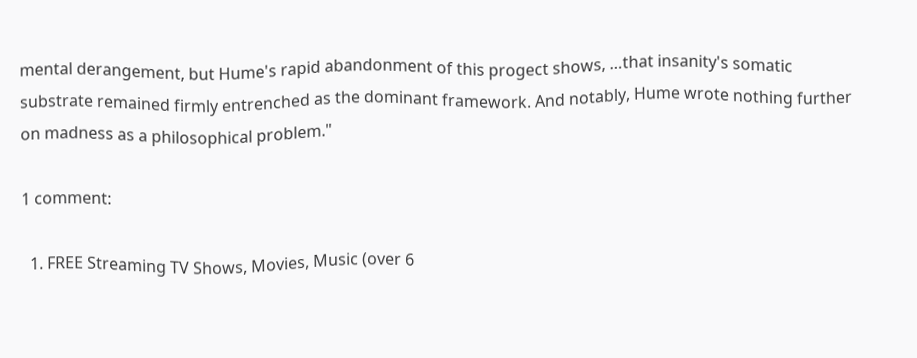mental derangement, but Hume's rapid abandonment of this progect shows, …that insanity's somatic substrate remained firmly entrenched as the dominant framework. And notably, Hume wrote nothing further on madness as a philosophical problem."

1 comment:

  1. FREE Streaming TV Shows, Movies, Music (over 6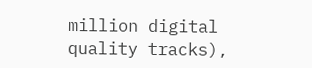million digital quality tracks),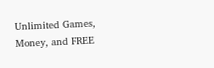Unlimited Games, Money, and FREE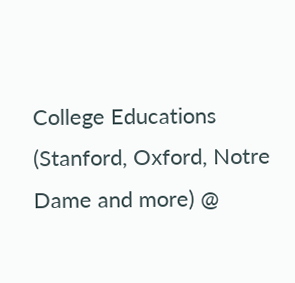College Educations (Stanford, Oxford, Notre Dame and more) @